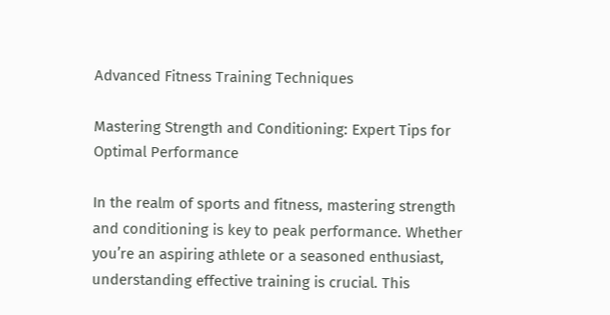Advanced Fitness Training Techniques

Mastering Strength and Conditioning: Expert Tips for Optimal Performance

In the realm of sports and fitness, mastering strength and conditioning is key to peak performance. Whether you’re an aspiring athlete or a seasoned enthusiast, understanding effective training is crucial. This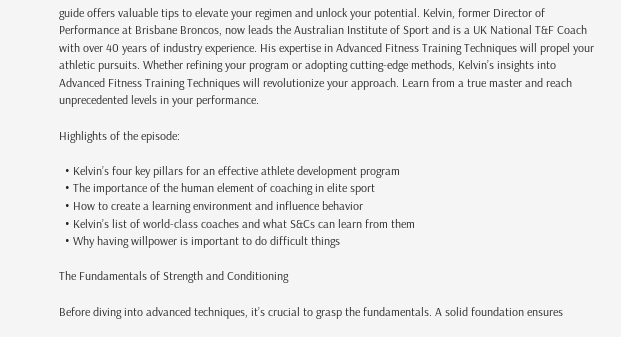guide offers valuable tips to elevate your regimen and unlock your potential. Kelvin, former Director of Performance at Brisbane Broncos, now leads the Australian Institute of Sport and is a UK National T&F Coach with over 40 years of industry experience. His expertise in Advanced Fitness Training Techniques will propel your athletic pursuits. Whether refining your program or adopting cutting-edge methods, Kelvin’s insights into Advanced Fitness Training Techniques will revolutionize your approach. Learn from a true master and reach unprecedented levels in your performance.

Highlights of the episode:

  • Kelvin’s four key pillars for an effective athlete development program
  • The importance of the human element of coaching in elite sport
  • How to create a learning environment and influence behavior
  • Kelvin’s list of world-class coaches and what S&Cs can learn from them
  • Why having willpower is important to do difficult things

The Fundamentals of Strength and Conditioning

Before diving into advanced techniques, it’s crucial to grasp the fundamentals. A solid foundation ensures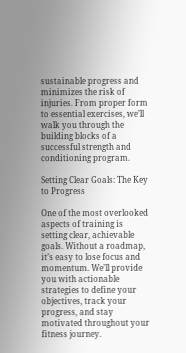sustainable progress and minimizes the risk of injuries. From proper form to essential exercises, we’ll walk you through the building blocks of a successful strength and conditioning program.

Setting Clear Goals: The Key to Progress

One of the most overlooked aspects of training is setting clear, achievable goals. Without a roadmap, it’s easy to lose focus and momentum. We’ll provide you with actionable strategies to define your objectives, track your progress, and stay motivated throughout your fitness journey.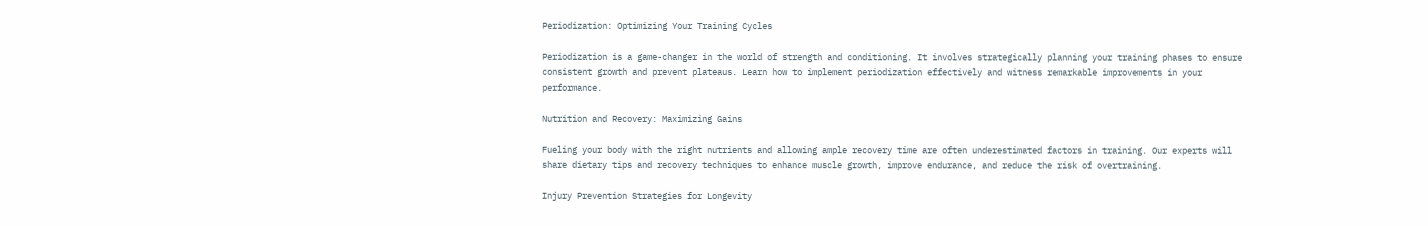Periodization: Optimizing Your Training Cycles

Periodization is a game-changer in the world of strength and conditioning. It involves strategically planning your training phases to ensure consistent growth and prevent plateaus. Learn how to implement periodization effectively and witness remarkable improvements in your performance.

Nutrition and Recovery: Maximizing Gains

Fueling your body with the right nutrients and allowing ample recovery time are often underestimated factors in training. Our experts will share dietary tips and recovery techniques to enhance muscle growth, improve endurance, and reduce the risk of overtraining.

Injury Prevention Strategies for Longevity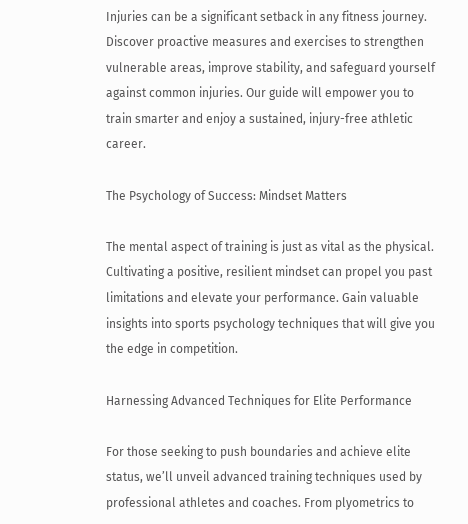Injuries can be a significant setback in any fitness journey. Discover proactive measures and exercises to strengthen vulnerable areas, improve stability, and safeguard yourself against common injuries. Our guide will empower you to train smarter and enjoy a sustained, injury-free athletic career.

The Psychology of Success: Mindset Matters

The mental aspect of training is just as vital as the physical. Cultivating a positive, resilient mindset can propel you past limitations and elevate your performance. Gain valuable insights into sports psychology techniques that will give you the edge in competition.

Harnessing Advanced Techniques for Elite Performance

For those seeking to push boundaries and achieve elite status, we’ll unveil advanced training techniques used by professional athletes and coaches. From plyometrics to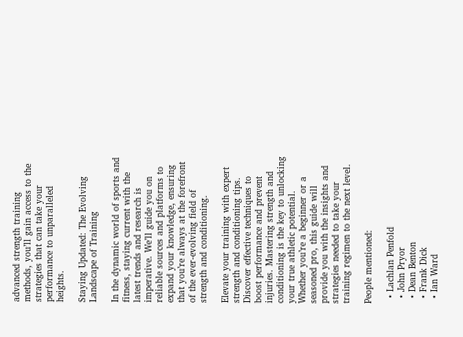advanced strength training methods, you’ll gain access to the strategies that can take your performance to unparalleled heights.

Staying Updated: The Evolving Landscape of Training

In the dynamic world of sports and fitness, staying current with the latest trends and research is imperative. We’ll guide you on reliable sources and platforms to expand your knowledge, ensuring that you’re always at the forefront of the ever-evolving field of strength and conditioning.

Elevate your training with expert strength and conditioning tips. Discover effective techniques to boost performance and prevent injuries. Mastering strength and conditioning is the key to unlocking your true athletic potential. Whether you’re a beginner or a seasoned pro, this guide will provide you with the insights and strategies needed to take your training regimen to the next level.

People mentioned:

  • Lachlan Penfold
  • John Pryor
  • Dean Benton
  • Frank Dick
  • Ian Ward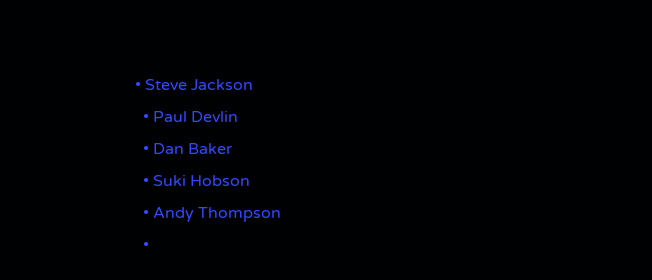• Steve Jackson
  • Paul Devlin
  • Dan Baker
  • Suki Hobson
  • Andy Thompson
  •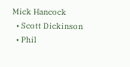Mick Hancock
  • Scott Dickinson
  • Phil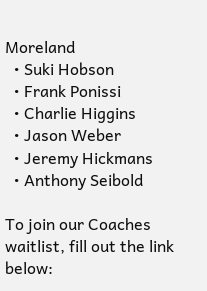Moreland
  • Suki Hobson
  • Frank Ponissi
  • Charlie Higgins
  • Jason Weber
  • Jeremy Hickmans
  • Anthony Seibold

To join our Coaches waitlist, fill out the link below: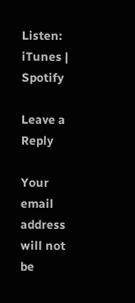Listen: iTunes | Spotify

Leave a Reply

Your email address will not be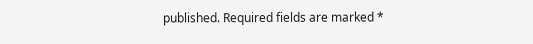published. Required fields are marked *